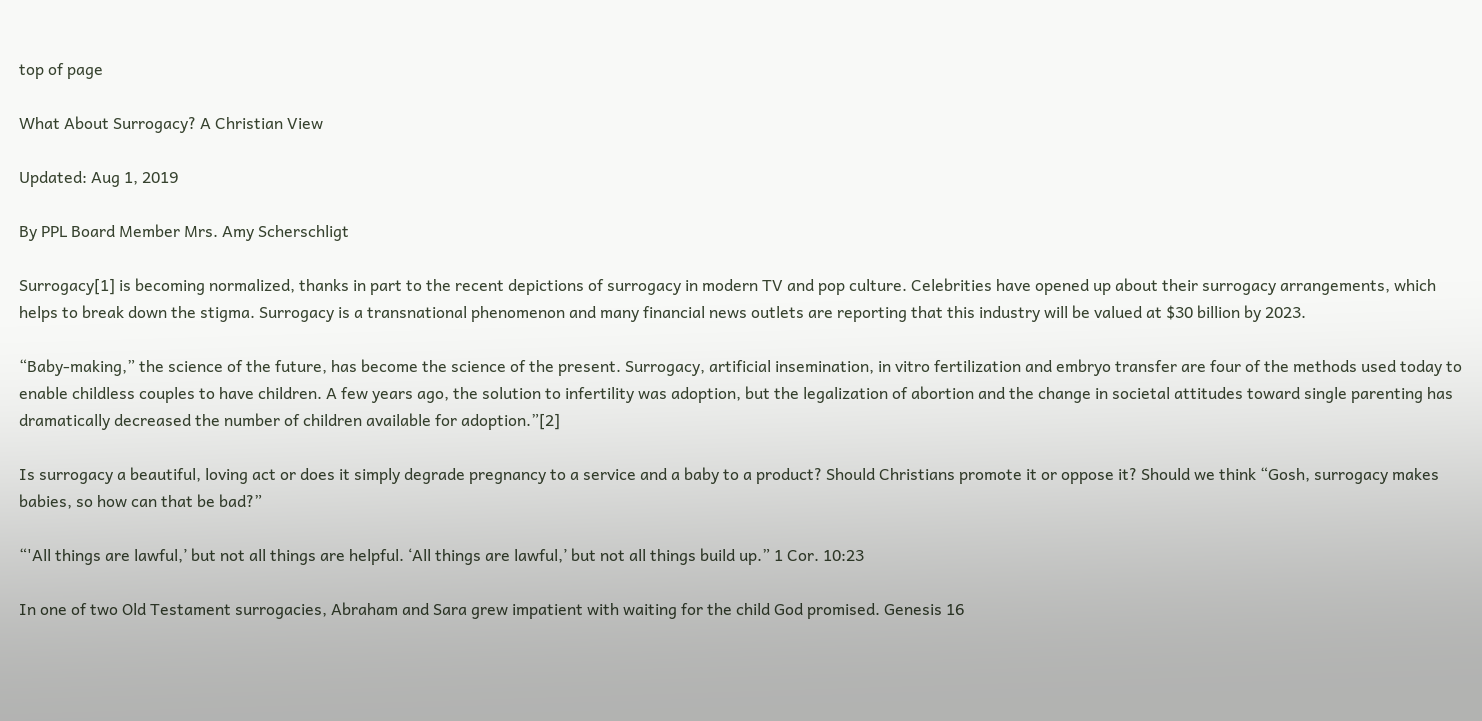top of page

What About Surrogacy? A Christian View

Updated: Aug 1, 2019

By PPL Board Member Mrs. Amy Scherschligt

Surrogacy[1] is becoming normalized, thanks in part to the recent depictions of surrogacy in modern TV and pop culture. Celebrities have opened up about their surrogacy arrangements, which helps to break down the stigma. Surrogacy is a transnational phenomenon and many financial news outlets are reporting that this industry will be valued at $30 billion by 2023.

“Baby-making,” the science of the future, has become the science of the present. Surrogacy, artificial insemination, in vitro fertilization and embryo transfer are four of the methods used today to enable childless couples to have children. A few years ago, the solution to infertility was adoption, but the legalization of abortion and the change in societal attitudes toward single parenting has dramatically decreased the number of children available for adoption.”[2]

Is surrogacy a beautiful, loving act or does it simply degrade pregnancy to a service and a baby to a product? Should Christians promote it or oppose it? Should we think “Gosh, surrogacy makes babies, so how can that be bad?”

“'All things are lawful,’ but not all things are helpful. ‘All things are lawful,’ but not all things build up.” 1 Cor. 10:23

In one of two Old Testament surrogacies, Abraham and Sara grew impatient with waiting for the child God promised. Genesis 16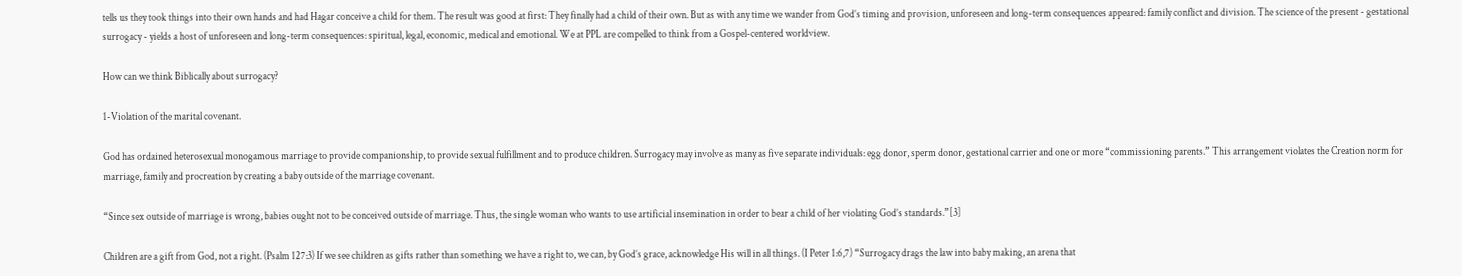tells us they took things into their own hands and had Hagar conceive a child for them. The result was good at first: They finally had a child of their own. But as with any time we wander from God’s timing and provision, unforeseen and long-term consequences appeared: family conflict and division. The science of the present - gestational surrogacy - yields a host of unforeseen and long-term consequences: spiritual, legal, economic, medical and emotional. We at PPL are compelled to think from a Gospel-centered worldview.

How can we think Biblically about surrogacy?

1-Violation of the marital covenant.

God has ordained heterosexual monogamous marriage to provide companionship, to provide sexual fulfillment and to produce children. Surrogacy may involve as many as five separate individuals: egg donor, sperm donor, gestational carrier and one or more “commissioning parents.” This arrangement violates the Creation norm for marriage, family and procreation by creating a baby outside of the marriage covenant.

“Since sex outside of marriage is wrong, babies ought not to be conceived outside of marriage. Thus, the single woman who wants to use artificial insemination in order to bear a child of her violating God’s standards.”[3]

Children are a gift from God, not a right. (Psalm 127:3) If we see children as gifts rather than something we have a right to, we can, by God’s grace, acknowledge His will in all things. (I Peter 1:6,7) “Surrogacy drags the law into baby making, an arena that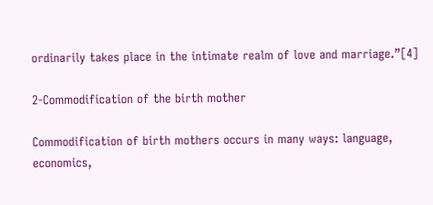ordinarily takes place in the intimate realm of love and marriage.”[4]

2-Commodification of the birth mother

Commodification of birth mothers occurs in many ways: language, economics,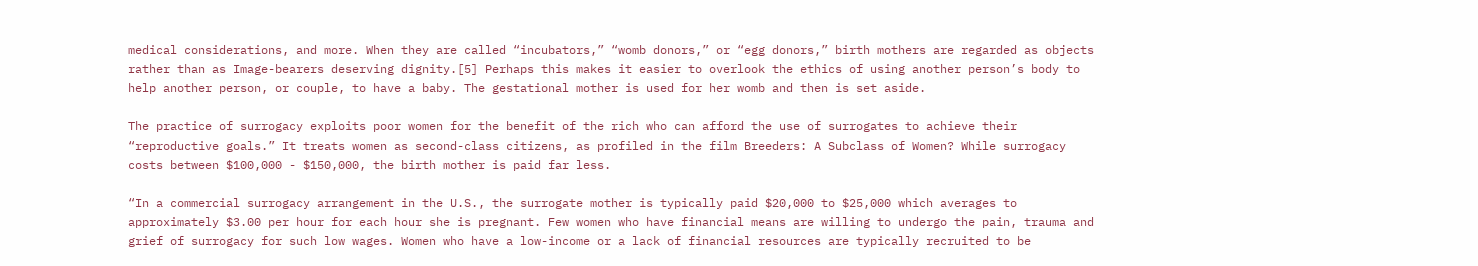medical considerations, and more. When they are called “incubators,” “womb donors,” or “egg donors,” birth mothers are regarded as objects rather than as Image-bearers deserving dignity.[5] Perhaps this makes it easier to overlook the ethics of using another person’s body to help another person, or couple, to have a baby. The gestational mother is used for her womb and then is set aside.

The practice of surrogacy exploits poor women for the benefit of the rich who can afford the use of surrogates to achieve their “reproductive goals.” It treats women as second-class citizens, as profiled in the film Breeders: A Subclass of Women? While surrogacy costs between $100,000 - $150,000, the birth mother is paid far less.

“In a commercial surrogacy arrangement in the U.S., the surrogate mother is typically paid $20,000 to $25,000 which averages to approximately $3.00 per hour for each hour she is pregnant. Few women who have financial means are willing to undergo the pain, trauma and grief of surrogacy for such low wages. Women who have a low-income or a lack of financial resources are typically recruited to be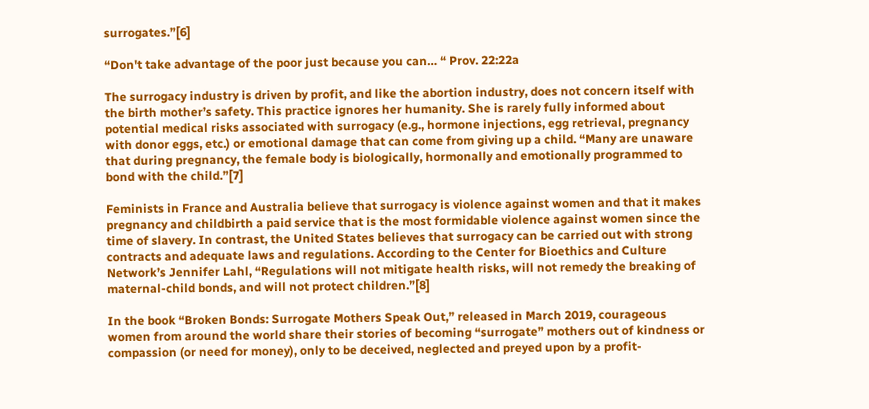surrogates.”[6]

“Don't take advantage of the poor just because you can… “ Prov. 22:22a

The surrogacy industry is driven by profit, and like the abortion industry, does not concern itself with the birth mother’s safety. This practice ignores her humanity. She is rarely fully informed about potential medical risks associated with surrogacy (e.g., hormone injections, egg retrieval, pregnancy with donor eggs, etc.) or emotional damage that can come from giving up a child. “Many are unaware that during pregnancy, the female body is biologically, hormonally and emotionally programmed to bond with the child.”[7]

Feminists in France and Australia believe that surrogacy is violence against women and that it makes pregnancy and childbirth a paid service that is the most formidable violence against women since the time of slavery. In contrast, the United States believes that surrogacy can be carried out with strong contracts and adequate laws and regulations. According to the Center for Bioethics and Culture Network’s Jennifer Lahl, “Regulations will not mitigate health risks, will not remedy the breaking of maternal-child bonds, and will not protect children.”[8]

In the book “Broken Bonds: Surrogate Mothers Speak Out,” released in March 2019, courageous women from around the world share their stories of becoming “surrogate” mothers out of kindness or compassion (or need for money), only to be deceived, neglected and preyed upon by a profit-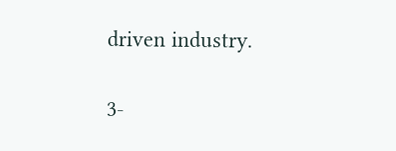driven industry.

3-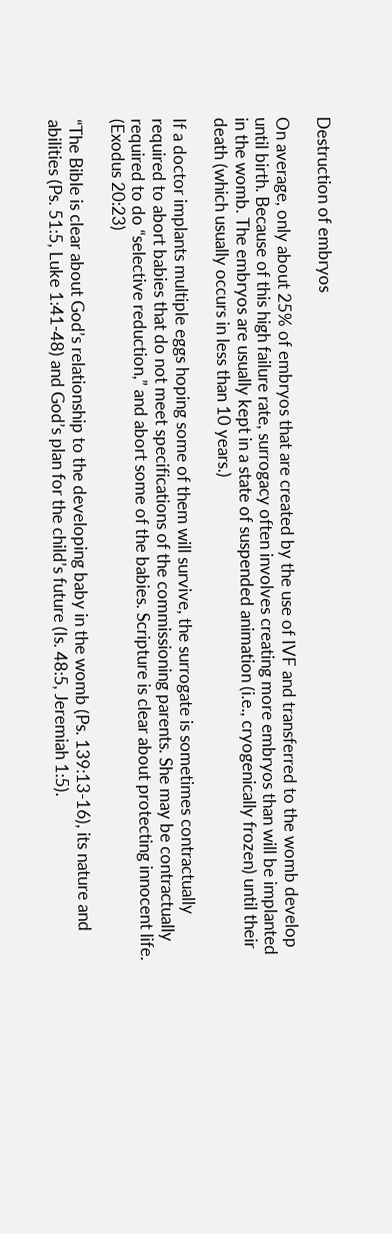Destruction of embryos

On average, only about 25% of embryos that are created by the use of IVF and transferred to the womb develop until birth. Because of this high failure rate, surrogacy often involves creating more embryos than will be implanted in the womb. The embryos are usually kept in a state of suspended animation (i.e., cryogenically frozen) until their death (which usually occurs in less than 10 years.)

If a doctor implants multiple eggs hoping some of them will survive, the surrogate is sometimes contractually required to abort babies that do not meet specifications of the commissioning parents. She may be contractually required to do “selective reduction,” and abort some of the babies. Scripture is clear about protecting innocent life. (Exodus 20:23)

“The Bible is clear about God’s relationship to the developing baby in the womb (Ps. 139:13-16), its nature and abilities (Ps. 51:5, Luke 1:41-48) and God’s plan for the child’s future (Is. 48:5, Jeremiah 1:5).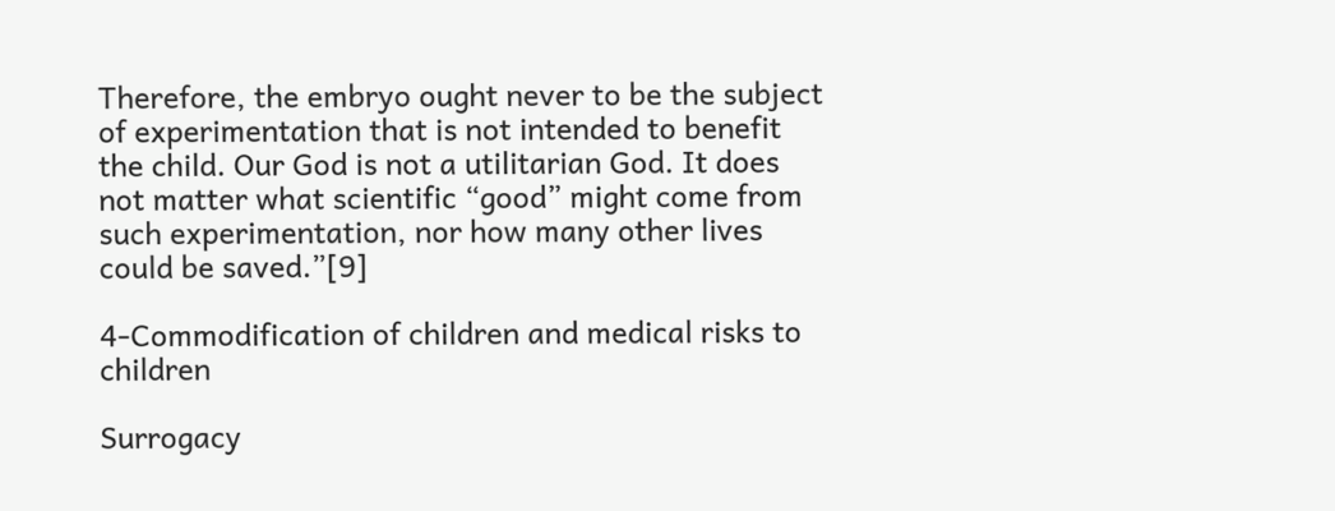Therefore, the embryo ought never to be the subject of experimentation that is not intended to benefit the child. Our God is not a utilitarian God. It does not matter what scientific “good” might come from such experimentation, nor how many other lives could be saved.”[9]

4-Commodification of children and medical risks to children

Surrogacy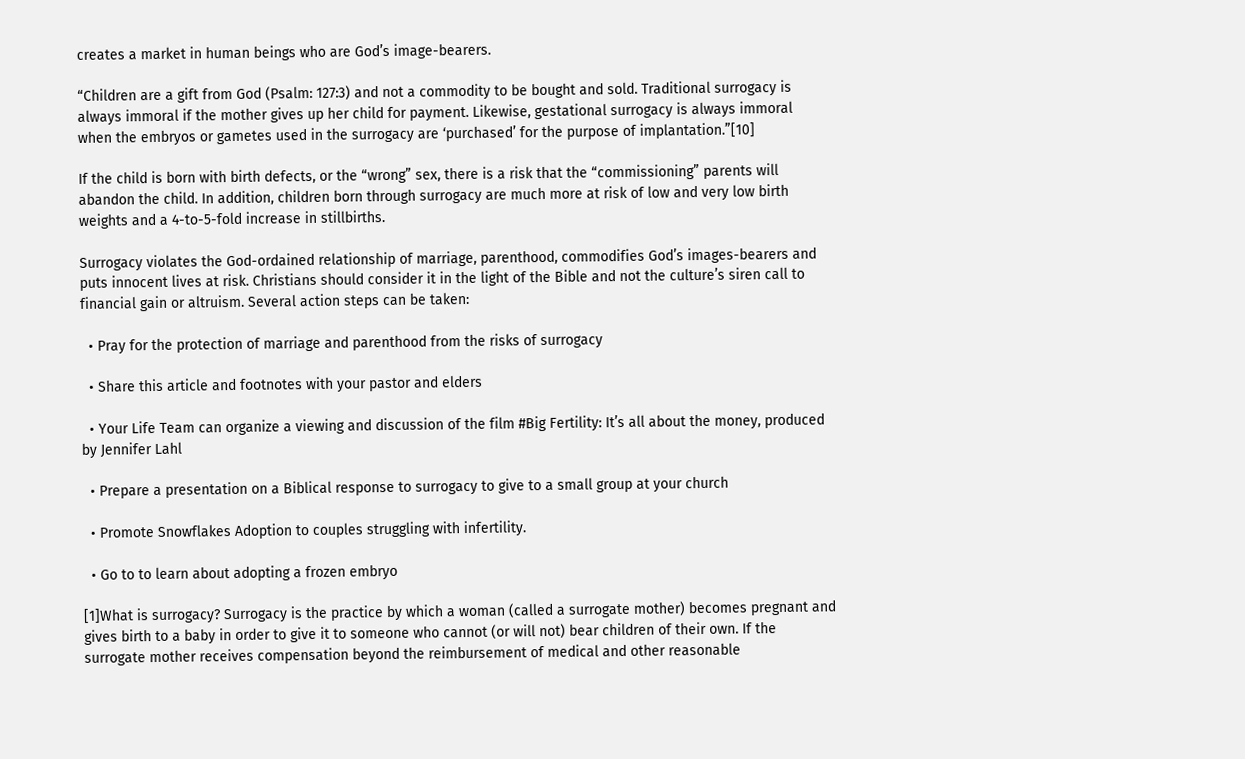creates a market in human beings who are God’s image-bearers.

“Children are a gift from God (Psalm: 127:3) and not a commodity to be bought and sold. Traditional surrogacy is always immoral if the mother gives up her child for payment. Likewise, gestational surrogacy is always immoral when the embryos or gametes used in the surrogacy are ‘purchased’ for the purpose of implantation.”[10]

If the child is born with birth defects, or the “wrong” sex, there is a risk that the “commissioning” parents will abandon the child. In addition, children born through surrogacy are much more at risk of low and very low birth weights and a 4-to-5-fold increase in stillbirths.

Surrogacy violates the God-ordained relationship of marriage, parenthood, commodifies God’s images-bearers and puts innocent lives at risk. Christians should consider it in the light of the Bible and not the culture’s siren call to financial gain or altruism. Several action steps can be taken:

  • Pray for the protection of marriage and parenthood from the risks of surrogacy

  • Share this article and footnotes with your pastor and elders

  • Your Life Team can organize a viewing and discussion of the film #Big Fertility: It’s all about the money, produced by Jennifer Lahl

  • Prepare a presentation on a Biblical response to surrogacy to give to a small group at your church

  • Promote Snowflakes Adoption to couples struggling with infertility.

  • Go to to learn about adopting a frozen embryo

[1]What is surrogacy? Surrogacy is the practice by which a woman (called a surrogate mother) becomes pregnant and gives birth to a baby in order to give it to someone who cannot (or will not) bear children of their own. If the surrogate mother receives compensation beyond the reimbursement of medical and other reasonable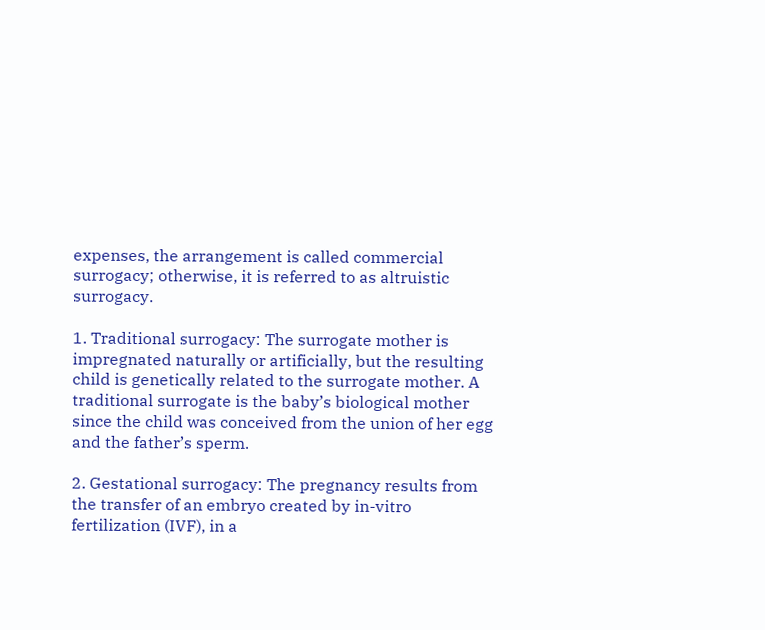expenses, the arrangement is called commercial surrogacy; otherwise, it is referred to as altruistic surrogacy.

1. Traditional surrogacy: The surrogate mother is impregnated naturally or artificially, but the resulting child is genetically related to the surrogate mother. A traditional surrogate is the baby’s biological mother since the child was conceived from the union of her egg and the father’s sperm.

2. Gestational surrogacy: The pregnancy results from the transfer of an embryo created by in-vitro fertilization (IVF), in a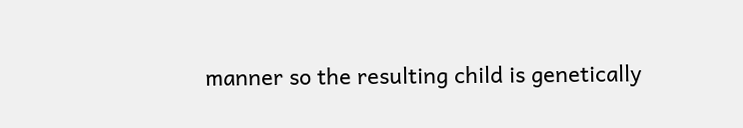manner so the resulting child is genetically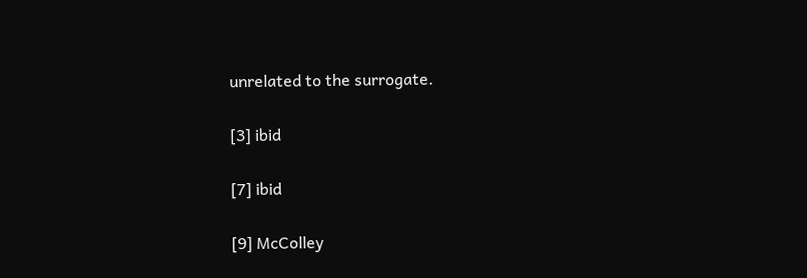unrelated to the surrogate.

[3] ibid

[7] ibid

[9] McColley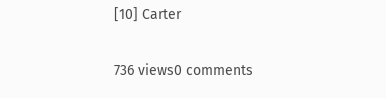[10] Carter

736 views0 comments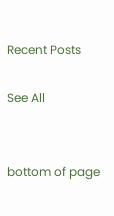Recent Posts

See All


bottom of page